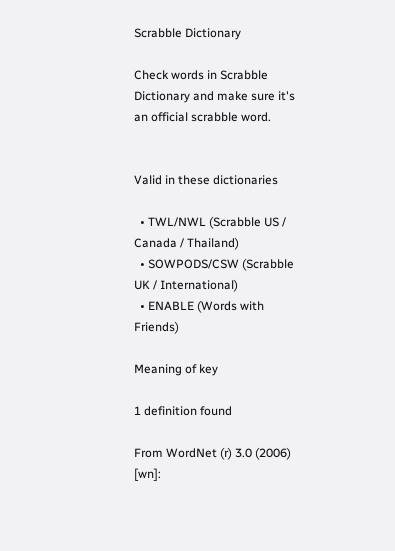Scrabble Dictionary

Check words in Scrabble Dictionary and make sure it's an official scrabble word.


Valid in these dictionaries

  • TWL/NWL (Scrabble US / Canada / Thailand)
  • SOWPODS/CSW (Scrabble UK / International)
  • ENABLE (Words with Friends)

Meaning of key

1 definition found

From WordNet (r) 3.0 (2006) [wn]: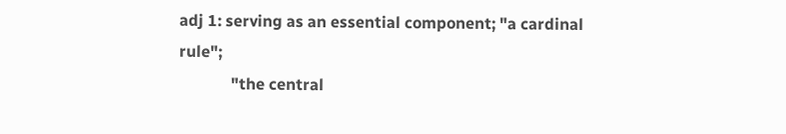adj 1: serving as an essential component; "a cardinal rule";
             "the central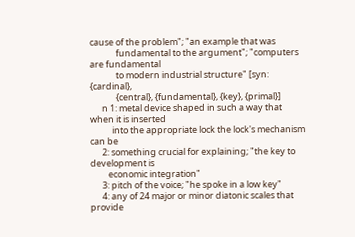cause of the problem"; "an example that was
             fundamental to the argument"; "computers are fundamental
             to modern industrial structure" [syn: {cardinal},
             {central}, {fundamental}, {key}, {primal}]
      n 1: metal device shaped in such a way that when it is inserted
           into the appropriate lock the lock's mechanism can be
      2: something crucial for explaining; "the key to development is
         economic integration"
      3: pitch of the voice; "he spoke in a low key"
      4: any of 24 major or minor diatonic scales that provide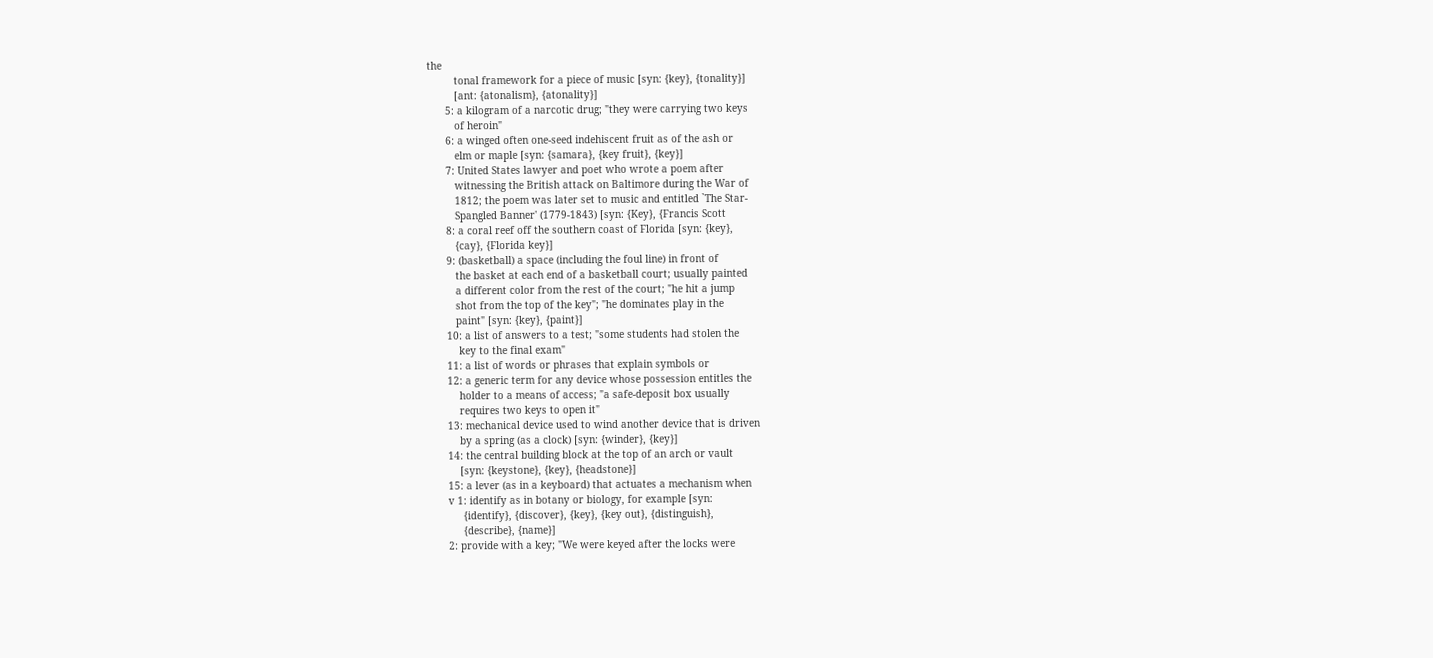the
         tonal framework for a piece of music [syn: {key}, {tonality}]
         [ant: {atonalism}, {atonality}]
      5: a kilogram of a narcotic drug; "they were carrying two keys
         of heroin"
      6: a winged often one-seed indehiscent fruit as of the ash or
         elm or maple [syn: {samara}, {key fruit}, {key}]
      7: United States lawyer and poet who wrote a poem after
         witnessing the British attack on Baltimore during the War of
         1812; the poem was later set to music and entitled `The Star-
         Spangled Banner' (1779-1843) [syn: {Key}, {Francis Scott
      8: a coral reef off the southern coast of Florida [syn: {key},
         {cay}, {Florida key}]
      9: (basketball) a space (including the foul line) in front of
         the basket at each end of a basketball court; usually painted
         a different color from the rest of the court; "he hit a jump
         shot from the top of the key"; "he dominates play in the
         paint" [syn: {key}, {paint}]
      10: a list of answers to a test; "some students had stolen the
          key to the final exam"
      11: a list of words or phrases that explain symbols or
      12: a generic term for any device whose possession entitles the
          holder to a means of access; "a safe-deposit box usually
          requires two keys to open it"
      13: mechanical device used to wind another device that is driven
          by a spring (as a clock) [syn: {winder}, {key}]
      14: the central building block at the top of an arch or vault
          [syn: {keystone}, {key}, {headstone}]
      15: a lever (as in a keyboard) that actuates a mechanism when
      v 1: identify as in botany or biology, for example [syn:
           {identify}, {discover}, {key}, {key out}, {distinguish},
           {describe}, {name}]
      2: provide with a key; "We were keyed after the locks were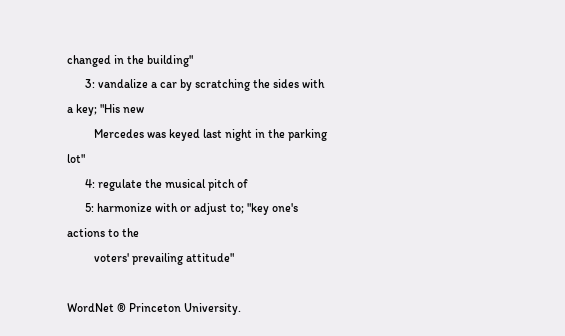changed in the building"
      3: vandalize a car by scratching the sides with a key; "His new
         Mercedes was keyed last night in the parking lot"
      4: regulate the musical pitch of
      5: harmonize with or adjust to; "key one's actions to the
         voters' prevailing attitude"

WordNet ® Princeton University.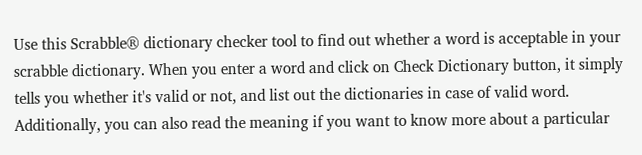Use this Scrabble® dictionary checker tool to find out whether a word is acceptable in your scrabble dictionary. When you enter a word and click on Check Dictionary button, it simply tells you whether it's valid or not, and list out the dictionaries in case of valid word. Additionally, you can also read the meaning if you want to know more about a particular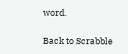word.

Back to Scrabble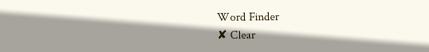Word Finder
✘ Clear